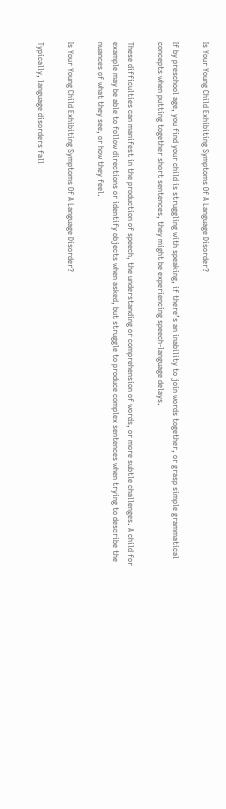Is Your Young Child Exhibiting Symptoms Of A Language Disorder?

If by preschool age, you find your child is struggling with speaking, if there’s an inability to join words together, or grasp simple grammatical concepts when putting together short sentences, they might be experiencing speech-language delays.

These difficulties can manifest in the production of speech, the understanding or comprehension of words, or more subtle challenges. A child for example may be able to follow directions or identify objects when asked, but struggle to produce complex sentences when trying to describe the nuances of what they see, or how they feel.

Is Your Young Child Exhibiting Symptoms Of A Language Disorder?

Typically, language disorders fall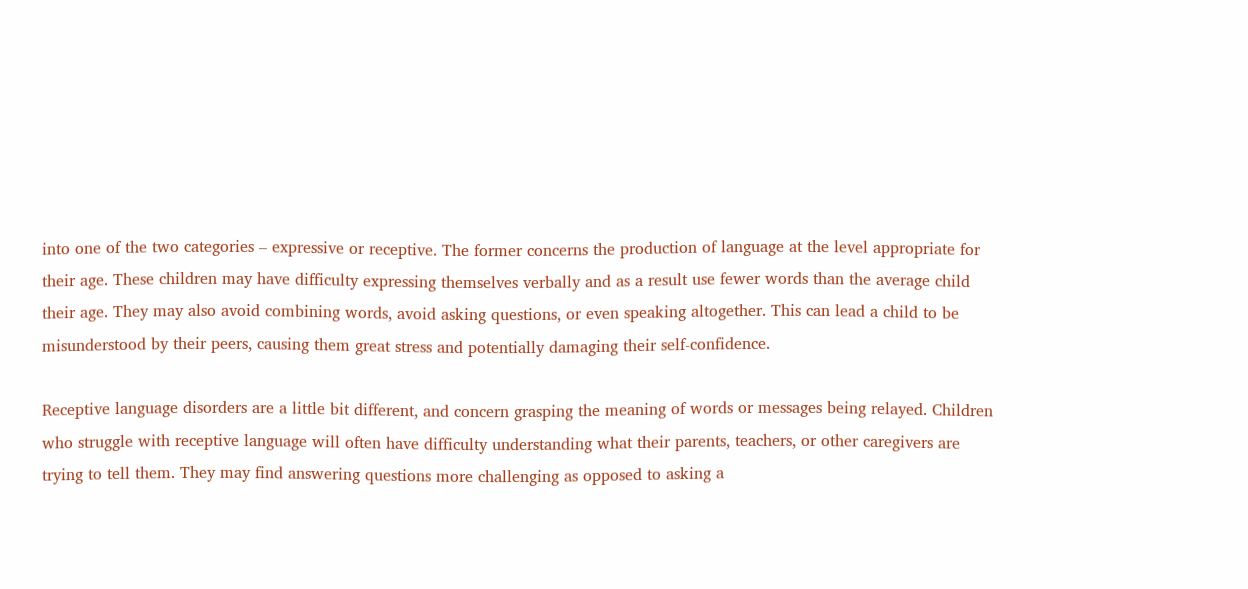into one of the two categories – expressive or receptive. The former concerns the production of language at the level appropriate for their age. These children may have difficulty expressing themselves verbally and as a result use fewer words than the average child their age. They may also avoid combining words, avoid asking questions, or even speaking altogether. This can lead a child to be misunderstood by their peers, causing them great stress and potentially damaging their self-confidence.

Receptive language disorders are a little bit different, and concern grasping the meaning of words or messages being relayed. Children who struggle with receptive language will often have difficulty understanding what their parents, teachers, or other caregivers are trying to tell them. They may find answering questions more challenging as opposed to asking a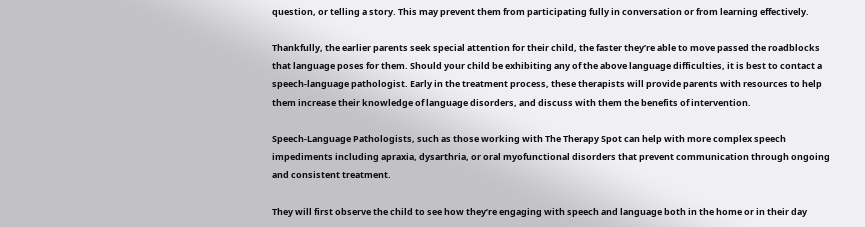question, or telling a story. This may prevent them from participating fully in conversation or from learning effectively.

Thankfully, the earlier parents seek special attention for their child, the faster they’re able to move passed the roadblocks that language poses for them. Should your child be exhibiting any of the above language difficulties, it is best to contact a speech-language pathologist. Early in the treatment process, these therapists will provide parents with resources to help them increase their knowledge of language disorders, and discuss with them the benefits of intervention.

Speech-Language Pathologists, such as those working with The Therapy Spot can help with more complex speech impediments including apraxia, dysarthria, or oral myofunctional disorders that prevent communication through ongoing and consistent treatment.

They will first observe the child to see how they’re engaging with speech and language both in the home or in their day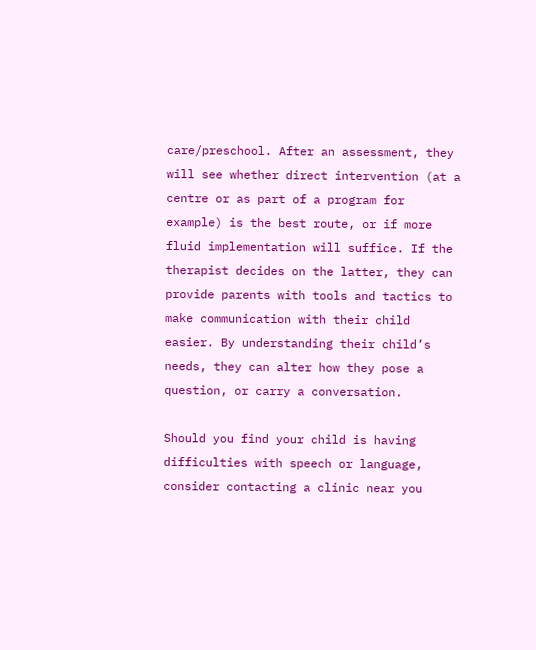care/preschool. After an assessment, they will see whether direct intervention (at a centre or as part of a program for example) is the best route, or if more fluid implementation will suffice. If the therapist decides on the latter, they can provide parents with tools and tactics to make communication with their child easier. By understanding their child’s needs, they can alter how they pose a question, or carry a conversation.

Should you find your child is having difficulties with speech or language, consider contacting a clinic near you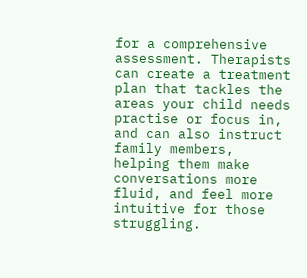for a comprehensive assessment. Therapists can create a treatment plan that tackles the areas your child needs practise or focus in, and can also instruct family members, helping them make conversations more fluid, and feel more intuitive for those struggling.